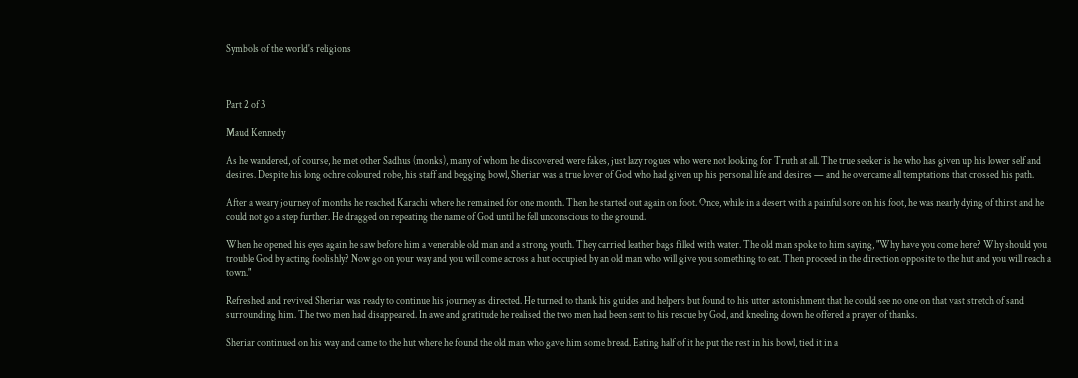Symbols of the world's religions



Part 2 of 3

Maud Kennedy

As he wandered, of course, he met other Sadhus (monks), many of whom he discovered were fakes, just lazy rogues who were not looking for Truth at all. The true seeker is he who has given up his lower self and desires. Despite his long ochre coloured robe, his staff and begging bowl, Sheriar was a true lover of God who had given up his personal life and desires — and he overcame all temptations that crossed his path.

After a weary journey of months he reached Karachi where he remained for one month. Then he started out again on foot. Once, while in a desert with a painful sore on his foot, he was nearly dying of thirst and he could not go a step further. He dragged on repeating the name of God until he fell unconscious to the ground.

When he opened his eyes again he saw before him a venerable old man and a strong youth. They carried leather bags filled with water. The old man spoke to him saying, "Why have you come here? Why should you trouble God by acting foolishly? Now go on your way and you will come across a hut occupied by an old man who will give you something to eat. Then proceed in the direction opposite to the hut and you will reach a town."

Refreshed and revived Sheriar was ready to continue his journey as directed. He turned to thank his guides and helpers but found to his utter astonishment that he could see no one on that vast stretch of sand surrounding him. The two men had disappeared. In awe and gratitude he realised the two men had been sent to his rescue by God, and kneeling down he offered a prayer of thanks.

Sheriar continued on his way and came to the hut where he found the old man who gave him some bread. Eating half of it he put the rest in his bowl, tied it in a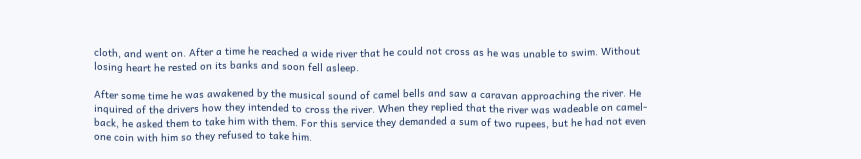cloth, and went on. After a time he reached a wide river that he could not cross as he was unable to swim. Without losing heart he rested on its banks and soon fell asleep.

After some time he was awakened by the musical sound of camel bells and saw a caravan approaching the river. He inquired of the drivers how they intended to cross the river. When they replied that the river was wadeable on camel-back, he asked them to take him with them. For this service they demanded a sum of two rupees, but he had not even one coin with him so they refused to take him.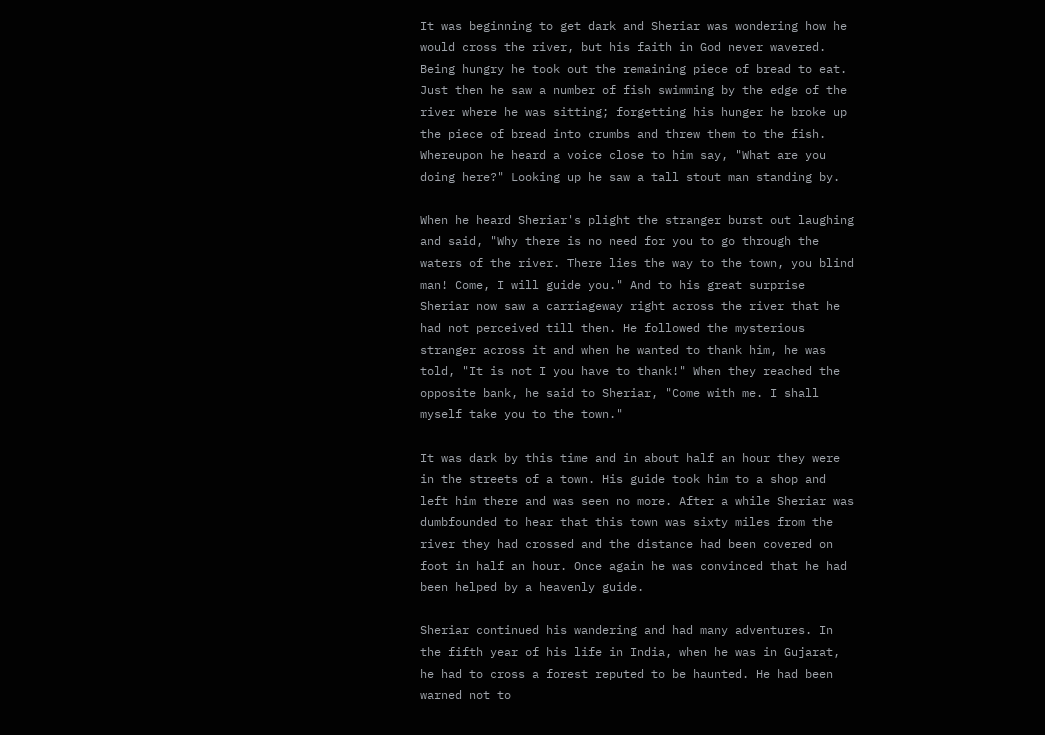It was beginning to get dark and Sheriar was wondering how he would cross the river, but his faith in God never wavered. Being hungry he took out the remaining piece of bread to eat. Just then he saw a number of fish swimming by the edge of the river where he was sitting; forgetting his hunger he broke up the piece of bread into crumbs and threw them to the fish. Whereupon he heard a voice close to him say, "What are you doing here?" Looking up he saw a tall stout man standing by.

When he heard Sheriar's plight the stranger burst out laughing and said, "Why there is no need for you to go through the waters of the river. There lies the way to the town, you blind man! Come, I will guide you." And to his great surprise Sheriar now saw a carriageway right across the river that he had not perceived till then. He followed the mysterious stranger across it and when he wanted to thank him, he was told, "It is not I you have to thank!" When they reached the opposite bank, he said to Sheriar, "Come with me. I shall myself take you to the town."

It was dark by this time and in about half an hour they were in the streets of a town. His guide took him to a shop and left him there and was seen no more. After a while Sheriar was dumbfounded to hear that this town was sixty miles from the river they had crossed and the distance had been covered on foot in half an hour. Once again he was convinced that he had been helped by a heavenly guide.

Sheriar continued his wandering and had many adventures. In the fifth year of his life in India, when he was in Gujarat, he had to cross a forest reputed to be haunted. He had been warned not to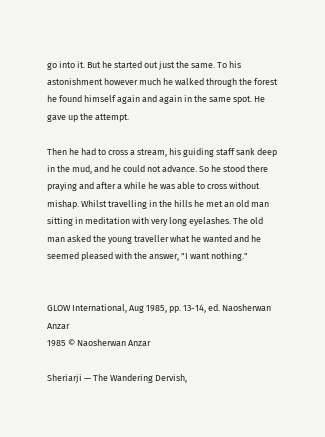go into it. But he started out just the same. To his astonishment however much he walked through the forest he found himself again and again in the same spot. He gave up the attempt.

Then he had to cross a stream, his guiding staff sank deep in the mud, and he could not advance. So he stood there praying and after a while he was able to cross without mishap. Whilst travelling in the hills he met an old man sitting in meditation with very long eyelashes. The old man asked the young traveller what he wanted and he seemed pleased with the answer, "I want nothing."


GLOW International, Aug 1985, pp. 13-14, ed. Naosherwan Anzar
1985 © Naosherwan Anzar

Sheriarji — The Wandering Dervish,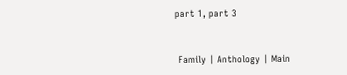part 1, part 3


 Family | Anthology | Main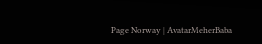Page Norway | AvatarMeherBaba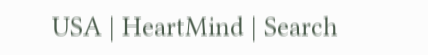USA | HeartMind | Search